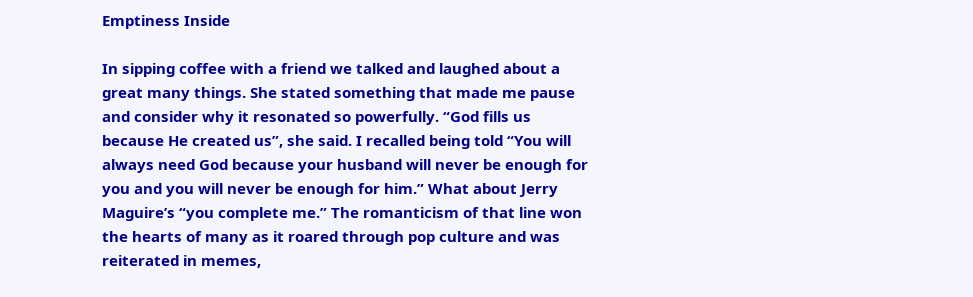Emptiness Inside

In sipping coffee with a friend we talked and laughed about a great many things. She stated something that made me pause and consider why it resonated so powerfully. “God fills us because He created us”, she said. I recalled being told “You will always need God because your husband will never be enough for you and you will never be enough for him.” What about Jerry Maguire’s “you complete me.” The romanticism of that line won the hearts of many as it roared through pop culture and was reiterated in memes,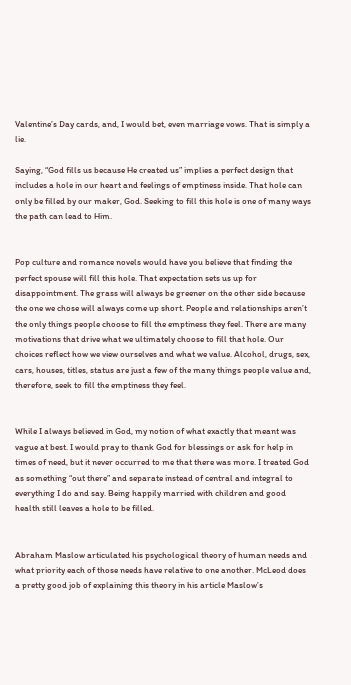Valentine’s Day cards, and, I would bet, even marriage vows. That is simply a lie.

Saying, “God fills us because He created us” implies a perfect design that includes a hole in our heart and feelings of emptiness inside. That hole can only be filled by our maker, God. Seeking to fill this hole is one of many ways the path can lead to Him.


Pop culture and romance novels would have you believe that finding the perfect spouse will fill this hole. That expectation sets us up for disappointment. The grass will always be greener on the other side because the one we chose will always come up short. People and relationships aren’t the only things people choose to fill the emptiness they feel. There are many motivations that drive what we ultimately choose to fill that hole. Our choices reflect how we view ourselves and what we value. Alcohol, drugs, sex, cars, houses, titles, status are just a few of the many things people value and, therefore, seek to fill the emptiness they feel.


While I always believed in God, my notion of what exactly that meant was vague at best. I would pray to thank God for blessings or ask for help in times of need, but it never occurred to me that there was more. I treated God as something “out there” and separate instead of central and integral to everything I do and say. Being happily married with children and good health still leaves a hole to be filled.


Abraham Maslow articulated his psychological theory of human needs and what priority each of those needs have relative to one another. McLeod does a pretty good job of explaining this theory in his article Maslow’s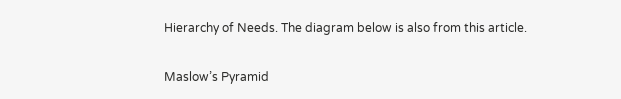Hierarchy of Needs. The diagram below is also from this article.

Maslow’s Pyramid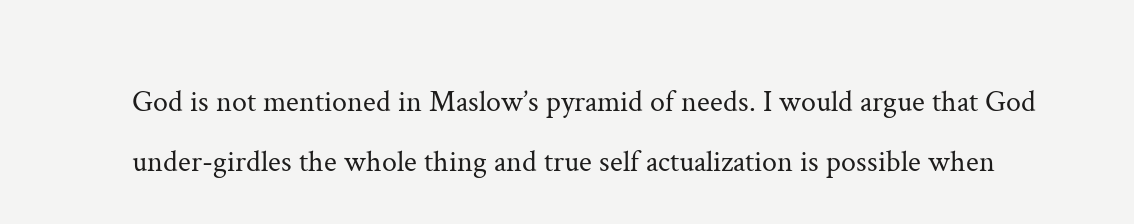God is not mentioned in Maslow’s pyramid of needs. I would argue that God under-girdles the whole thing and true self actualization is possible when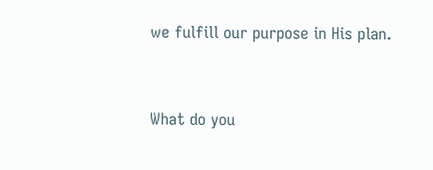we fulfill our purpose in His plan.


What do you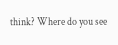think? Where do you see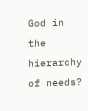God in the hierarchy of needs?